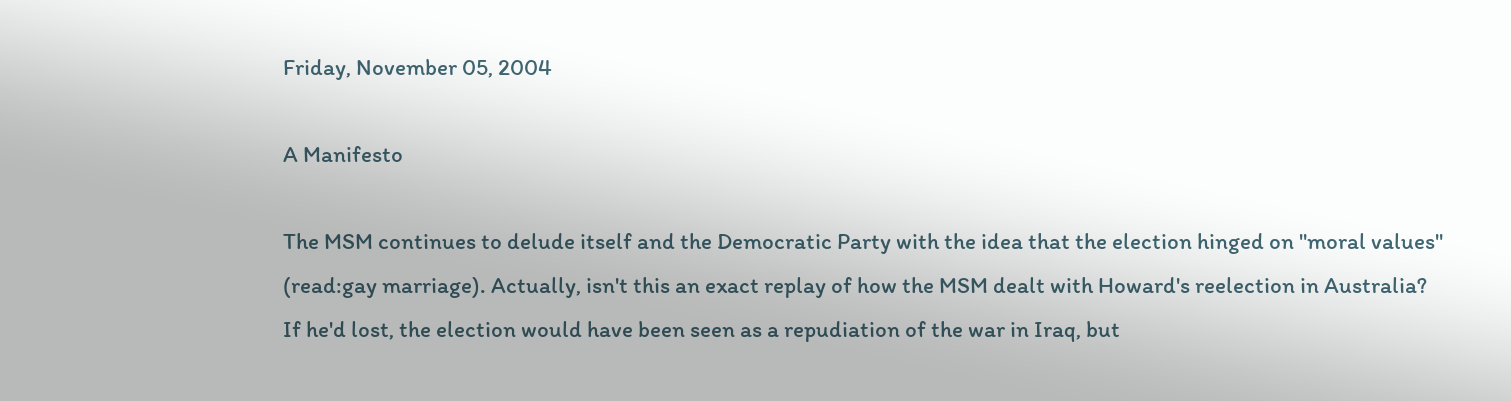Friday, November 05, 2004

A Manifesto

The MSM continues to delude itself and the Democratic Party with the idea that the election hinged on "moral values" (read:gay marriage). Actually, isn't this an exact replay of how the MSM dealt with Howard's reelection in Australia? If he'd lost, the election would have been seen as a repudiation of the war in Iraq, but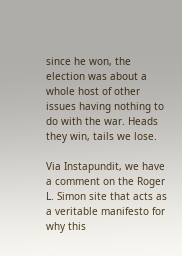since he won, the election was about a whole host of other issues having nothing to do with the war. Heads they win, tails we lose.

Via Instapundit, we have a comment on the Roger L. Simon site that acts as a veritable manifesto for why this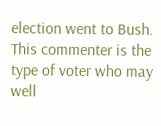election went to Bush. This commenter is the type of voter who may well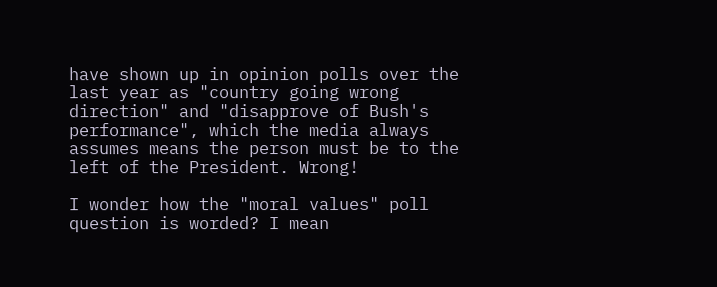have shown up in opinion polls over the last year as "country going wrong direction" and "disapprove of Bush's performance", which the media always assumes means the person must be to the left of the President. Wrong!

I wonder how the "moral values" poll question is worded? I mean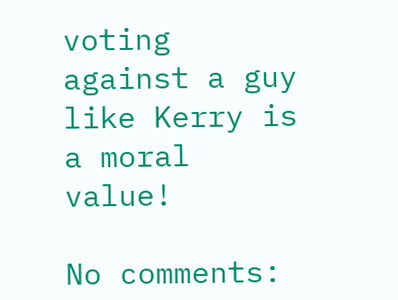voting against a guy like Kerry is a moral value!

No comments: